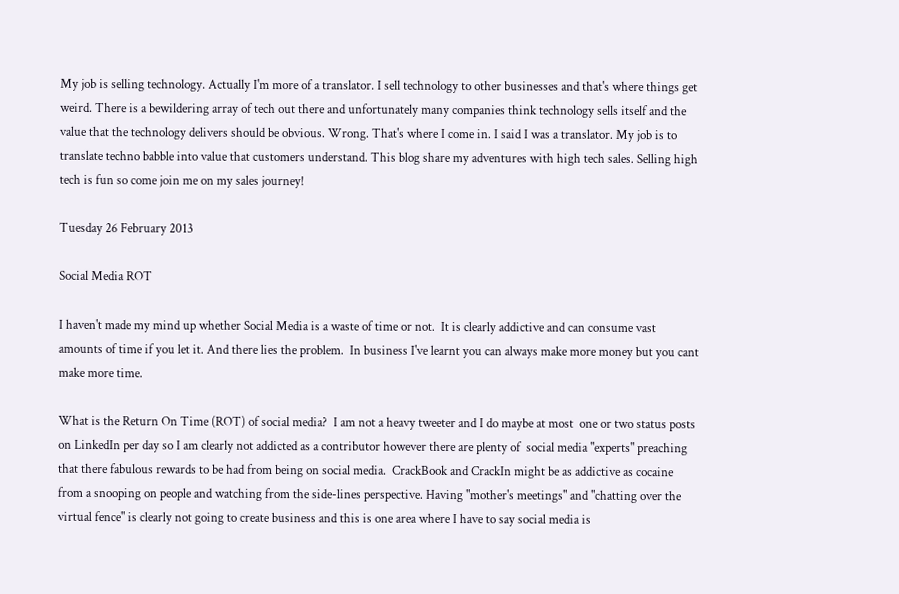My job is selling technology. Actually I'm more of a translator. I sell technology to other businesses and that's where things get weird. There is a bewildering array of tech out there and unfortunately many companies think technology sells itself and the value that the technology delivers should be obvious. Wrong. That's where I come in. I said I was a translator. My job is to translate techno babble into value that customers understand. This blog share my adventures with high tech sales. Selling high tech is fun so come join me on my sales journey!

Tuesday 26 February 2013

Social Media ROT

I haven't made my mind up whether Social Media is a waste of time or not.  It is clearly addictive and can consume vast amounts of time if you let it. And there lies the problem.  In business I've learnt you can always make more money but you cant make more time.

What is the Return On Time (ROT) of social media?  I am not a heavy tweeter and I do maybe at most  one or two status posts on LinkedIn per day so I am clearly not addicted as a contributor however there are plenty of  social media "experts" preaching that there fabulous rewards to be had from being on social media.  CrackBook and CrackIn might be as addictive as cocaine from a snooping on people and watching from the side-lines perspective. Having "mother's meetings" and "chatting over the virtual fence" is clearly not going to create business and this is one area where I have to say social media is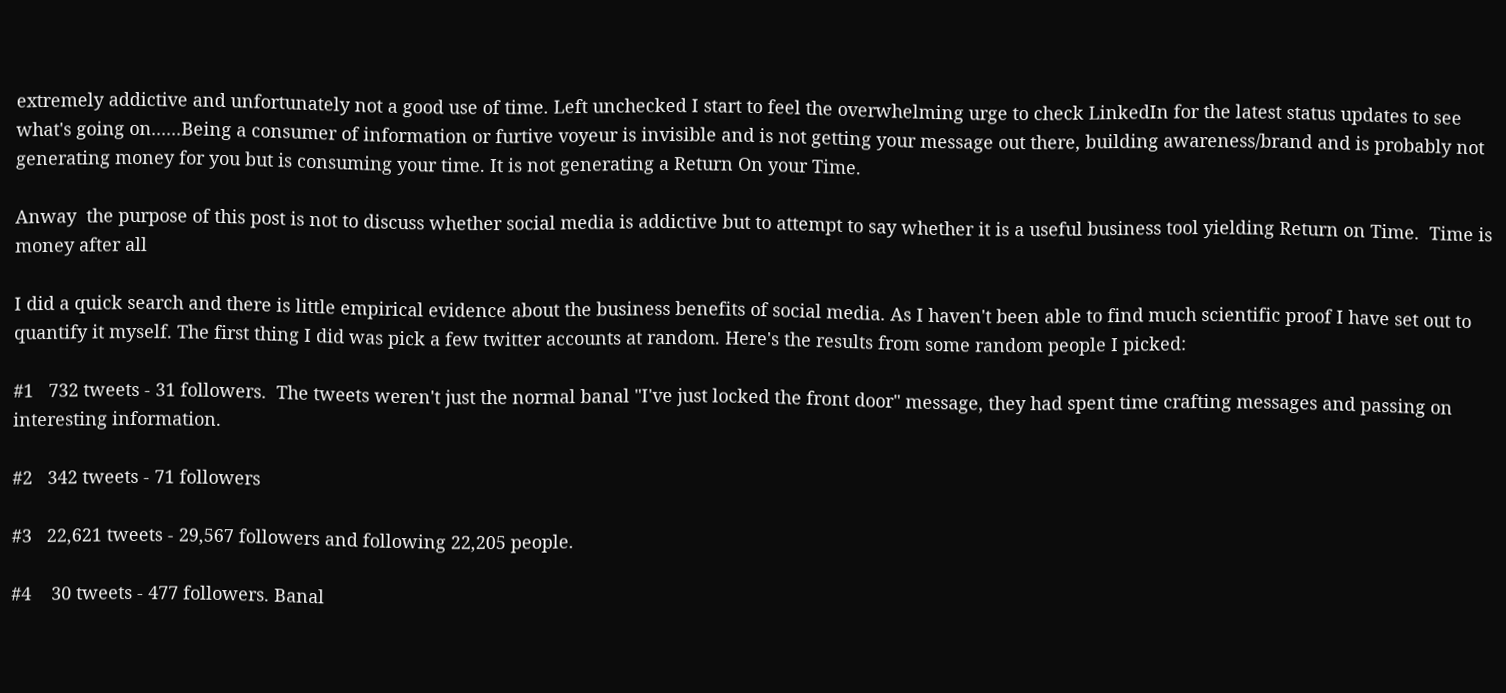extremely addictive and unfortunately not a good use of time. Left unchecked I start to feel the overwhelming urge to check LinkedIn for the latest status updates to see what's going on......Being a consumer of information or furtive voyeur is invisible and is not getting your message out there, building awareness/brand and is probably not generating money for you but is consuming your time. It is not generating a Return On your Time.

Anway  the purpose of this post is not to discuss whether social media is addictive but to attempt to say whether it is a useful business tool yielding Return on Time.  Time is money after all

I did a quick search and there is little empirical evidence about the business benefits of social media. As I haven't been able to find much scientific proof I have set out to quantify it myself. The first thing I did was pick a few twitter accounts at random. Here's the results from some random people I picked:

#1   732 tweets - 31 followers.  The tweets weren't just the normal banal "I've just locked the front door" message, they had spent time crafting messages and passing on interesting information.

#2   342 tweets - 71 followers

#3   22,621 tweets - 29,567 followers and following 22,205 people.

#4    30 tweets - 477 followers. Banal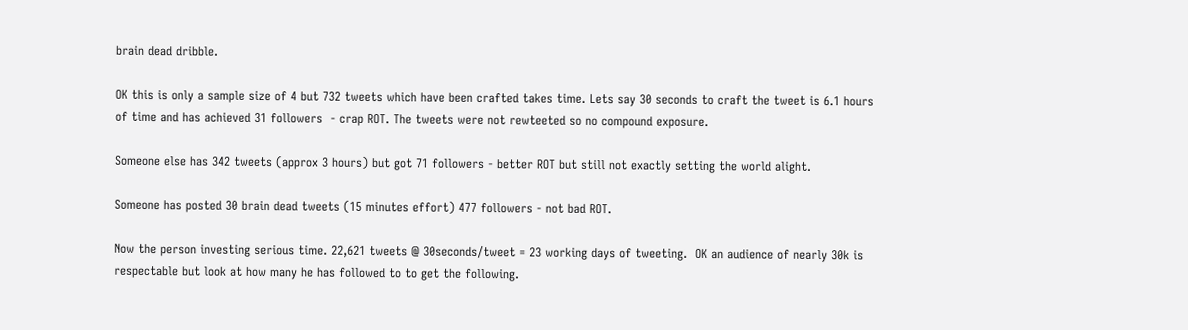brain dead dribble.

OK this is only a sample size of 4 but 732 tweets which have been crafted takes time. Lets say 30 seconds to craft the tweet is 6.1 hours of time and has achieved 31 followers  - crap ROT. The tweets were not rewteeted so no compound exposure.

Someone else has 342 tweets (approx 3 hours) but got 71 followers - better ROT but still not exactly setting the world alight.

Someone has posted 30 brain dead tweets (15 minutes effort) 477 followers - not bad ROT.

Now the person investing serious time. 22,621 tweets @ 30seconds/tweet = 23 working days of tweeting.  OK an audience of nearly 30k is respectable but look at how many he has followed to to get the following.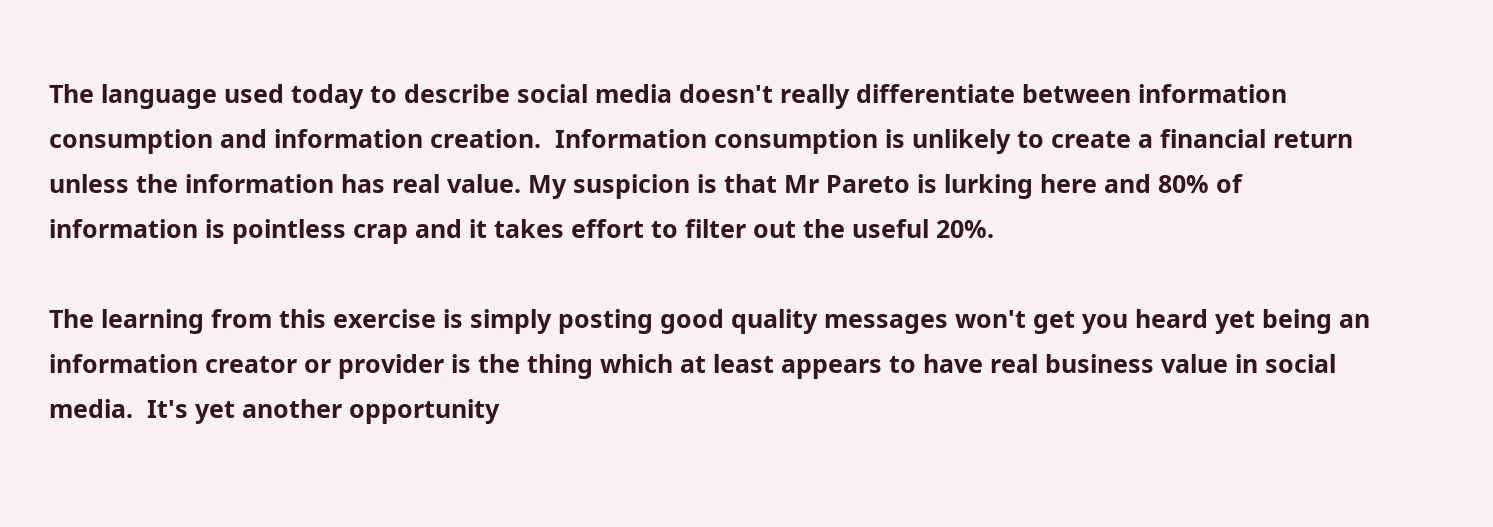The language used today to describe social media doesn't really differentiate between information consumption and information creation.  Information consumption is unlikely to create a financial return unless the information has real value. My suspicion is that Mr Pareto is lurking here and 80% of information is pointless crap and it takes effort to filter out the useful 20%.

The learning from this exercise is simply posting good quality messages won't get you heard yet being an information creator or provider is the thing which at least appears to have real business value in social media.  It's yet another opportunity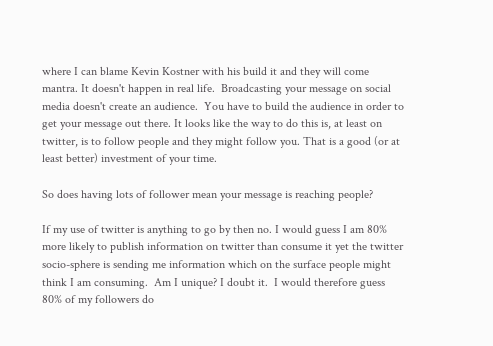where I can blame Kevin Kostner with his build it and they will come mantra. It doesn't happen in real life.  Broadcasting your message on social media doesn't create an audience.  You have to build the audience in order to get your message out there. It looks like the way to do this is, at least on twitter, is to follow people and they might follow you. That is a good (or at least better) investment of your time.

So does having lots of follower mean your message is reaching people?

If my use of twitter is anything to go by then no. I would guess I am 80% more likely to publish information on twitter than consume it yet the twitter socio-sphere is sending me information which on the surface people might think I am consuming.  Am I unique? I doubt it.  I would therefore guess 80% of my followers do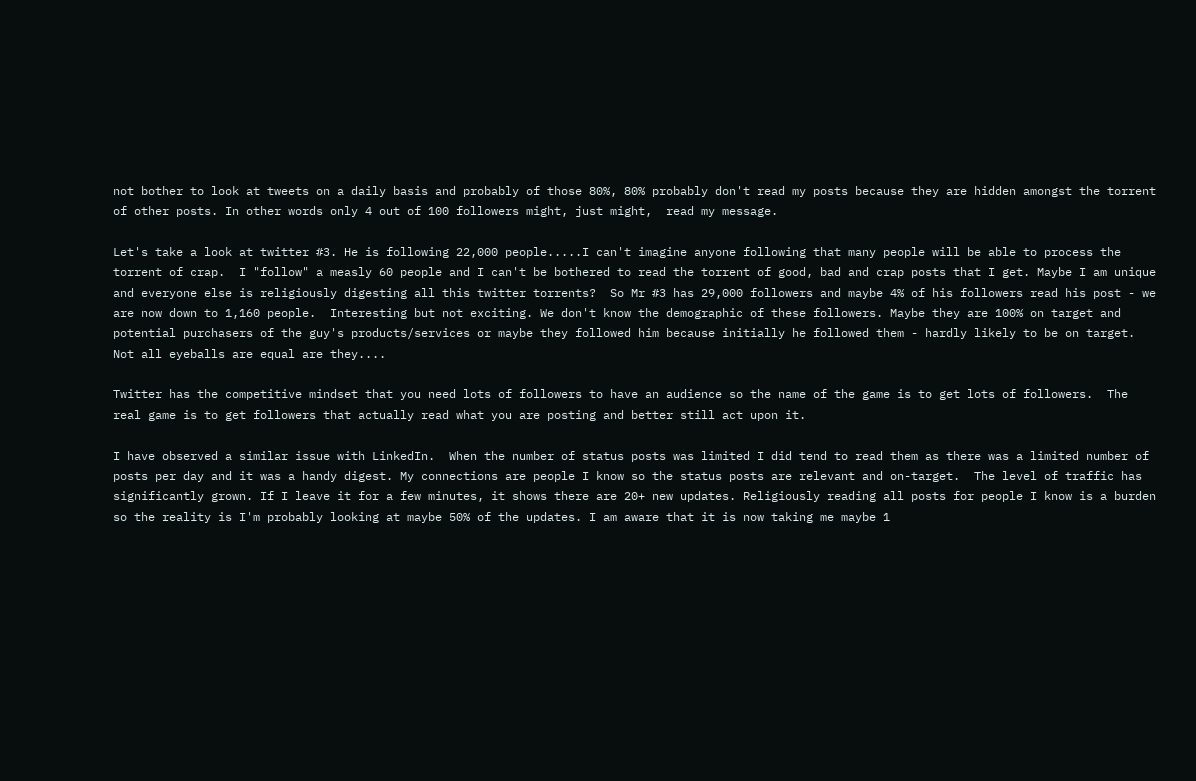not bother to look at tweets on a daily basis and probably of those 80%, 80% probably don't read my posts because they are hidden amongst the torrent of other posts. In other words only 4 out of 100 followers might, just might,  read my message.

Let's take a look at twitter #3. He is following 22,000 people.....I can't imagine anyone following that many people will be able to process the torrent of crap.  I "follow" a measly 60 people and I can't be bothered to read the torrent of good, bad and crap posts that I get. Maybe I am unique and everyone else is religiously digesting all this twitter torrents?  So Mr #3 has 29,000 followers and maybe 4% of his followers read his post - we are now down to 1,160 people.  Interesting but not exciting. We don't know the demographic of these followers. Maybe they are 100% on target and potential purchasers of the guy's products/services or maybe they followed him because initially he followed them - hardly likely to be on target. Not all eyeballs are equal are they....

Twitter has the competitive mindset that you need lots of followers to have an audience so the name of the game is to get lots of followers.  The real game is to get followers that actually read what you are posting and better still act upon it.

I have observed a similar issue with LinkedIn.  When the number of status posts was limited I did tend to read them as there was a limited number of posts per day and it was a handy digest. My connections are people I know so the status posts are relevant and on-target.  The level of traffic has significantly grown. If I leave it for a few minutes, it shows there are 20+ new updates. Religiously reading all posts for people I know is a burden so the reality is I'm probably looking at maybe 50% of the updates. I am aware that it is now taking me maybe 1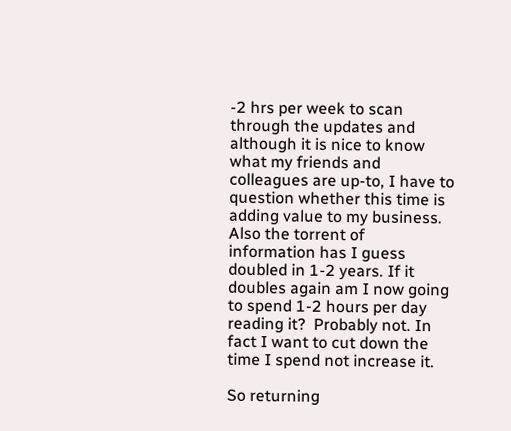-2 hrs per week to scan through the updates and although it is nice to know what my friends and colleagues are up-to, I have to question whether this time is adding value to my business.  Also the torrent of information has I guess doubled in 1-2 years. If it doubles again am I now going to spend 1-2 hours per day reading it?  Probably not. In fact I want to cut down the time I spend not increase it.

So returning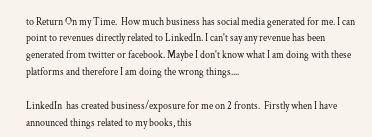to Return On my Time.  How much business has social media generated for me. I can point to revenues directly related to LinkedIn. I can't say any revenue has been generated from twitter or facebook. Maybe I don't know what I am doing with these platforms and therefore I am doing the wrong things....

LinkedIn  has created business/exposure for me on 2 fronts.  Firstly when I have announced things related to my books, this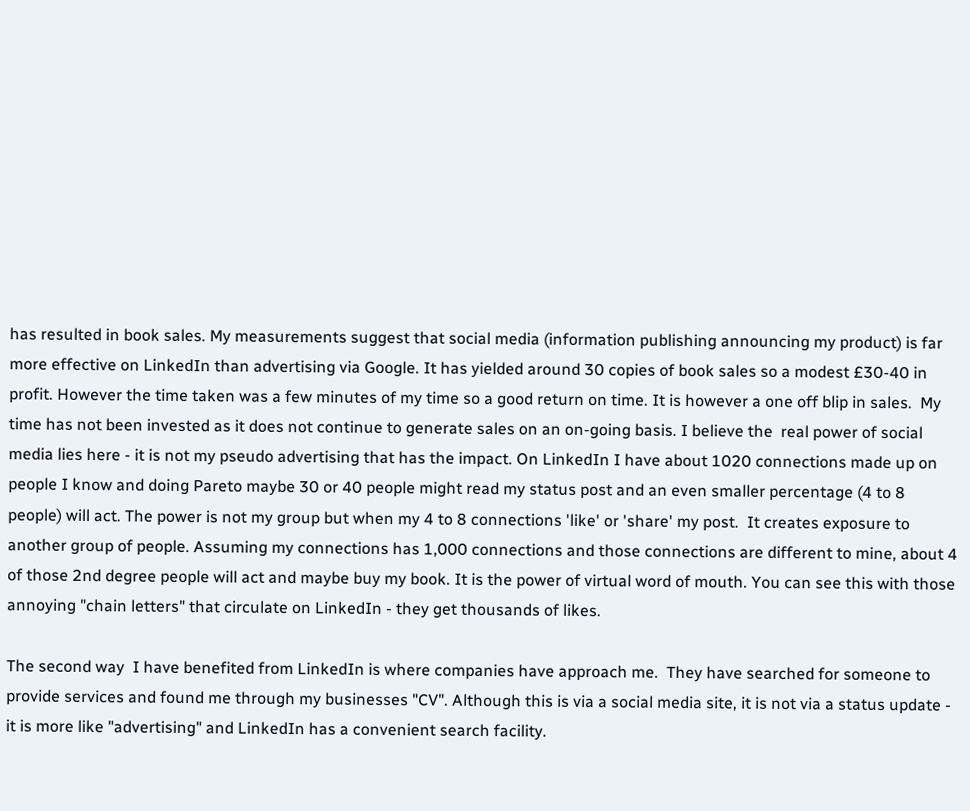has resulted in book sales. My measurements suggest that social media (information publishing announcing my product) is far more effective on LinkedIn than advertising via Google. It has yielded around 30 copies of book sales so a modest £30-40 in profit. However the time taken was a few minutes of my time so a good return on time. It is however a one off blip in sales.  My time has not been invested as it does not continue to generate sales on an on-going basis. I believe the  real power of social media lies here - it is not my pseudo advertising that has the impact. On LinkedIn I have about 1020 connections made up on people I know and doing Pareto maybe 30 or 40 people might read my status post and an even smaller percentage (4 to 8 people) will act. The power is not my group but when my 4 to 8 connections 'like' or 'share' my post.  It creates exposure to another group of people. Assuming my connections has 1,000 connections and those connections are different to mine, about 4 of those 2nd degree people will act and maybe buy my book. It is the power of virtual word of mouth. You can see this with those annoying "chain letters" that circulate on LinkedIn - they get thousands of likes.

The second way  I have benefited from LinkedIn is where companies have approach me.  They have searched for someone to provide services and found me through my businesses "CV". Although this is via a social media site, it is not via a status update - it is more like "advertising" and LinkedIn has a convenient search facility.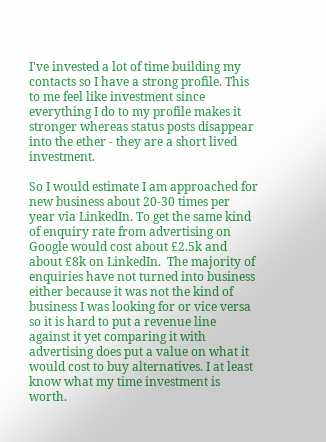I've invested a lot of time building my contacts so I have a strong profile. This to me feel like investment since everything I do to my profile makes it stronger whereas status posts disappear into the ether - they are a short lived investment.

So I would estimate I am approached for new business about 20-30 times per year via LinkedIn. To get the same kind of enquiry rate from advertising on Google would cost about £2.5k and about £8k on LinkedIn.  The majority of enquiries have not turned into business either because it was not the kind of business I was looking for or vice versa so it is hard to put a revenue line against it yet comparing it with advertising does put a value on what it would cost to buy alternatives. I at least know what my time investment is worth.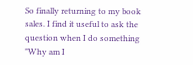So finally returning to my book sales. I find it useful to ask the question when I do something "Why am I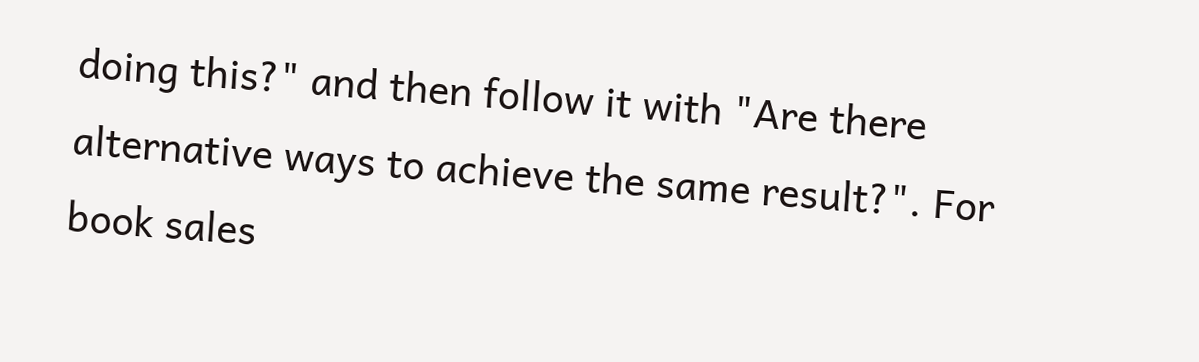doing this?" and then follow it with "Are there alternative ways to achieve the same result?". For book sales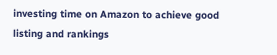investing time on Amazon to achieve good listing and rankings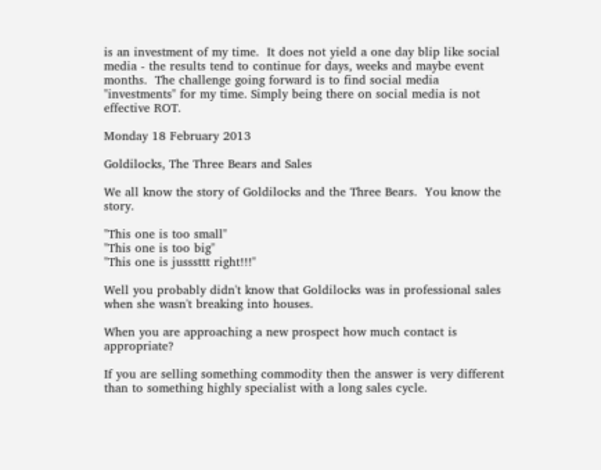is an investment of my time.  It does not yield a one day blip like social media - the results tend to continue for days, weeks and maybe event months.  The challenge going forward is to find social media "investments" for my time. Simply being there on social media is not effective ROT.

Monday 18 February 2013

Goldilocks, The Three Bears and Sales

We all know the story of Goldilocks and the Three Bears.  You know the story.

"This one is too small"
"This one is too big"
"This one is jusssttt right!!!"

Well you probably didn't know that Goldilocks was in professional sales when she wasn't breaking into houses.

When you are approaching a new prospect how much contact is appropriate?

If you are selling something commodity then the answer is very different than to something highly specialist with a long sales cycle.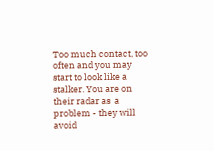Too much contact, too often and you may  start to look like a stalker. You are on their radar as  a problem - they will avoid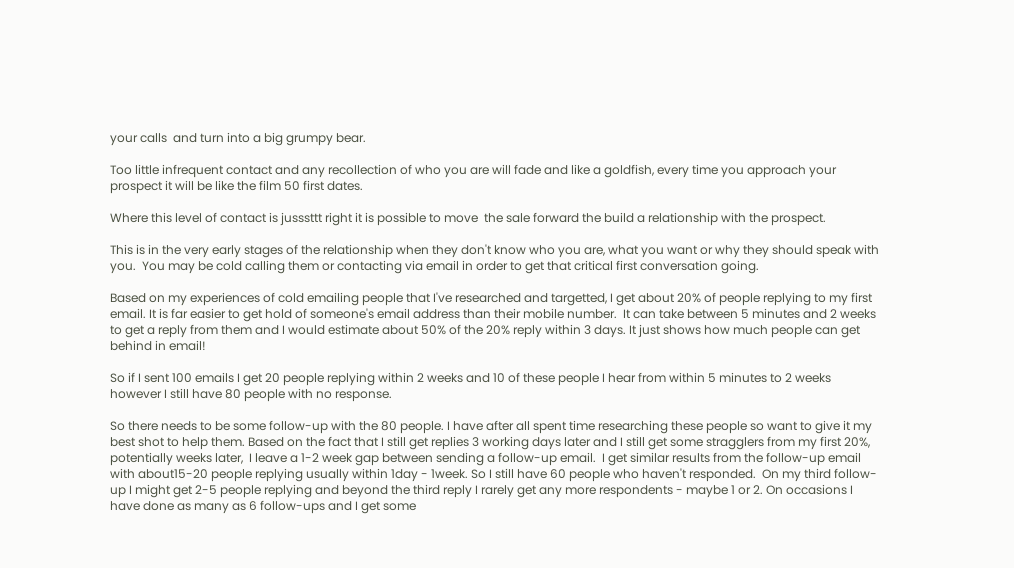your calls  and turn into a big grumpy bear.

Too little infrequent contact and any recollection of who you are will fade and like a goldfish, every time you approach your prospect it will be like the film 50 first dates.

Where this level of contact is jusssttt right it is possible to move  the sale forward the build a relationship with the prospect.

This is in the very early stages of the relationship when they don't know who you are, what you want or why they should speak with you.  You may be cold calling them or contacting via email in order to get that critical first conversation going.

Based on my experiences of cold emailing people that I've researched and targetted, I get about 20% of people replying to my first email. It is far easier to get hold of someone's email address than their mobile number.  It can take between 5 minutes and 2 weeks to get a reply from them and I would estimate about 50% of the 20% reply within 3 days. It just shows how much people can get behind in email!

So if I sent 100 emails I get 20 people replying within 2 weeks and 10 of these people I hear from within 5 minutes to 2 weeks however I still have 80 people with no response.

So there needs to be some follow-up with the 80 people. I have after all spent time researching these people so want to give it my best shot to help them. Based on the fact that I still get replies 3 working days later and I still get some stragglers from my first 20%, potentially weeks later,  I leave a 1-2 week gap between sending a follow-up email.  I get similar results from the follow-up email with about15-20 people replying usually within 1day - 1week. So I still have 60 people who haven't responded.  On my third follow-up I might get 2-5 people replying and beyond the third reply I rarely get any more respondents - maybe 1 or 2. On occasions I have done as many as 6 follow-ups and I get some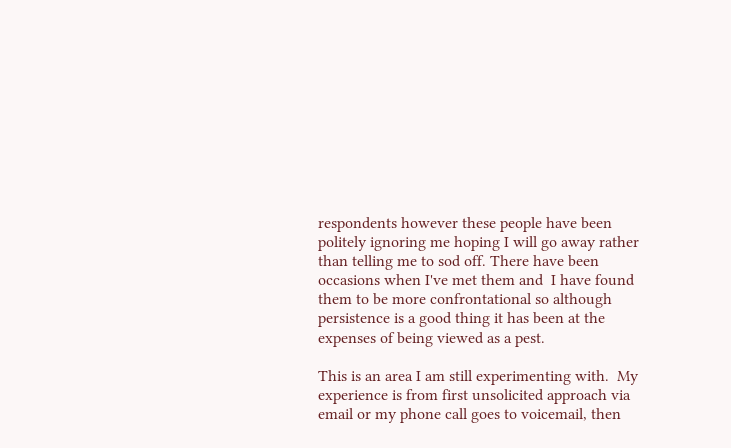respondents however these people have been politely ignoring me hoping I will go away rather than telling me to sod off. There have been occasions when I've met them and  I have found them to be more confrontational so although persistence is a good thing it has been at the expenses of being viewed as a pest.

This is an area I am still experimenting with.  My experience is from first unsolicited approach via email or my phone call goes to voicemail, then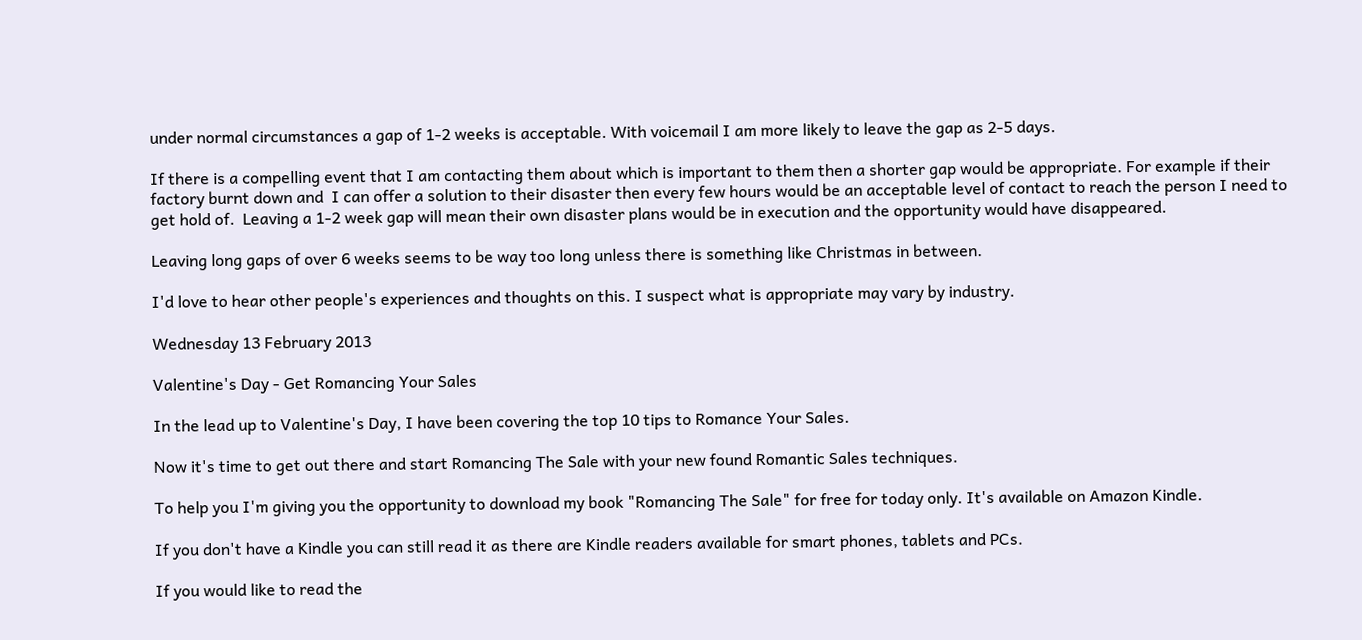under normal circumstances a gap of 1-2 weeks is acceptable. With voicemail I am more likely to leave the gap as 2-5 days.

If there is a compelling event that I am contacting them about which is important to them then a shorter gap would be appropriate. For example if their factory burnt down and  I can offer a solution to their disaster then every few hours would be an acceptable level of contact to reach the person I need to get hold of.  Leaving a 1-2 week gap will mean their own disaster plans would be in execution and the opportunity would have disappeared.

Leaving long gaps of over 6 weeks seems to be way too long unless there is something like Christmas in between.

I'd love to hear other people's experiences and thoughts on this. I suspect what is appropriate may vary by industry.

Wednesday 13 February 2013

Valentine's Day - Get Romancing Your Sales

In the lead up to Valentine's Day, I have been covering the top 10 tips to Romance Your Sales.

Now it's time to get out there and start Romancing The Sale with your new found Romantic Sales techniques.

To help you I'm giving you the opportunity to download my book "Romancing The Sale" for free for today only. It's available on Amazon Kindle.

If you don't have a Kindle you can still read it as there are Kindle readers available for smart phones, tablets and PCs.

If you would like to read the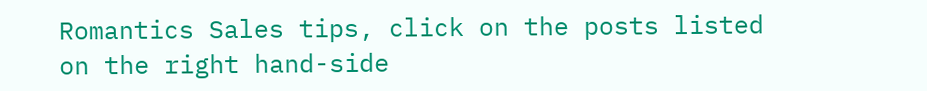Romantics Sales tips, click on the posts listed on the right hand-side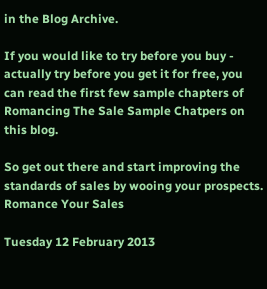in the Blog Archive.

If you would like to try before you buy - actually try before you get it for free, you can read the first few sample chapters of Romancing The Sale Sample Chatpers on this blog.

So get out there and start improving the standards of sales by wooing your prospects. Romance Your Sales

Tuesday 12 February 2013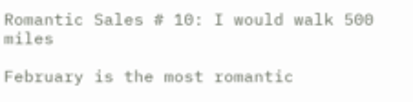Romantic Sales # 10: I would walk 500 miles

February is the most romantic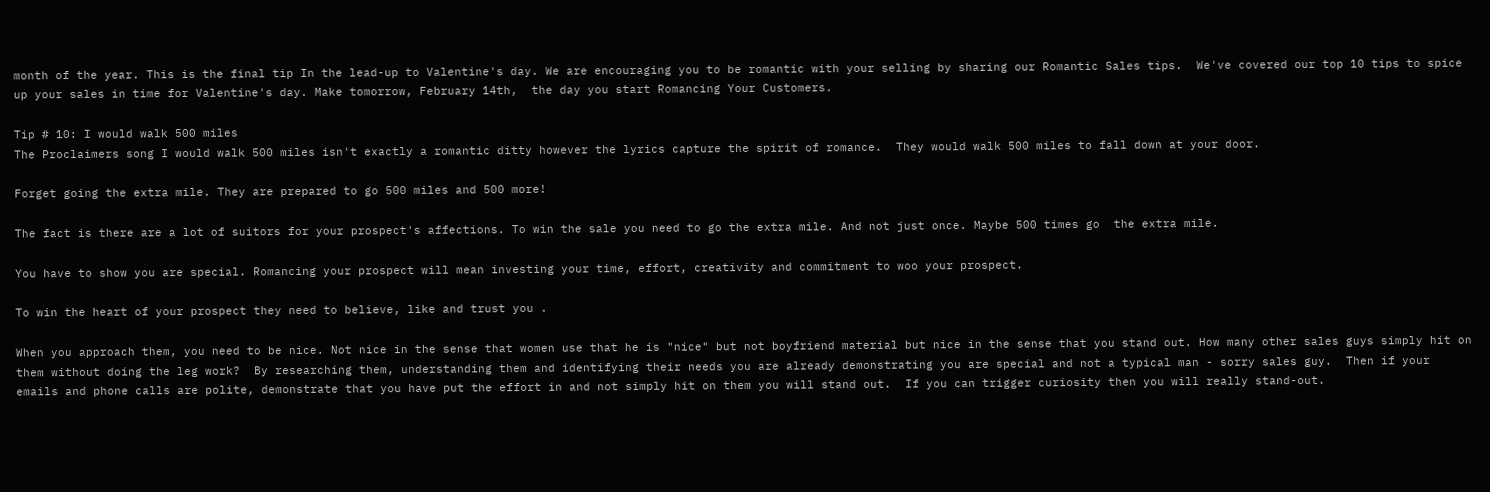month of the year. This is the final tip In the lead-up to Valentine's day. We are encouraging you to be romantic with your selling by sharing our Romantic Sales tips.  We've covered our top 10 tips to spice up your sales in time for Valentine's day. Make tomorrow, February 14th,  the day you start Romancing Your Customers.

Tip # 10: I would walk 500 miles
The Proclaimers song I would walk 500 miles isn't exactly a romantic ditty however the lyrics capture the spirit of romance.  They would walk 500 miles to fall down at your door.

Forget going the extra mile. They are prepared to go 500 miles and 500 more!

The fact is there are a lot of suitors for your prospect's affections. To win the sale you need to go the extra mile. And not just once. Maybe 500 times go  the extra mile.

You have to show you are special. Romancing your prospect will mean investing your time, effort, creativity and commitment to woo your prospect.

To win the heart of your prospect they need to believe, like and trust you .

When you approach them, you need to be nice. Not nice in the sense that women use that he is "nice" but not boyfriend material but nice in the sense that you stand out. How many other sales guys simply hit on them without doing the leg work?  By researching them, understanding them and identifying their needs you are already demonstrating you are special and not a typical man - sorry sales guy.  Then if your emails and phone calls are polite, demonstrate that you have put the effort in and not simply hit on them you will stand out.  If you can trigger curiosity then you will really stand-out.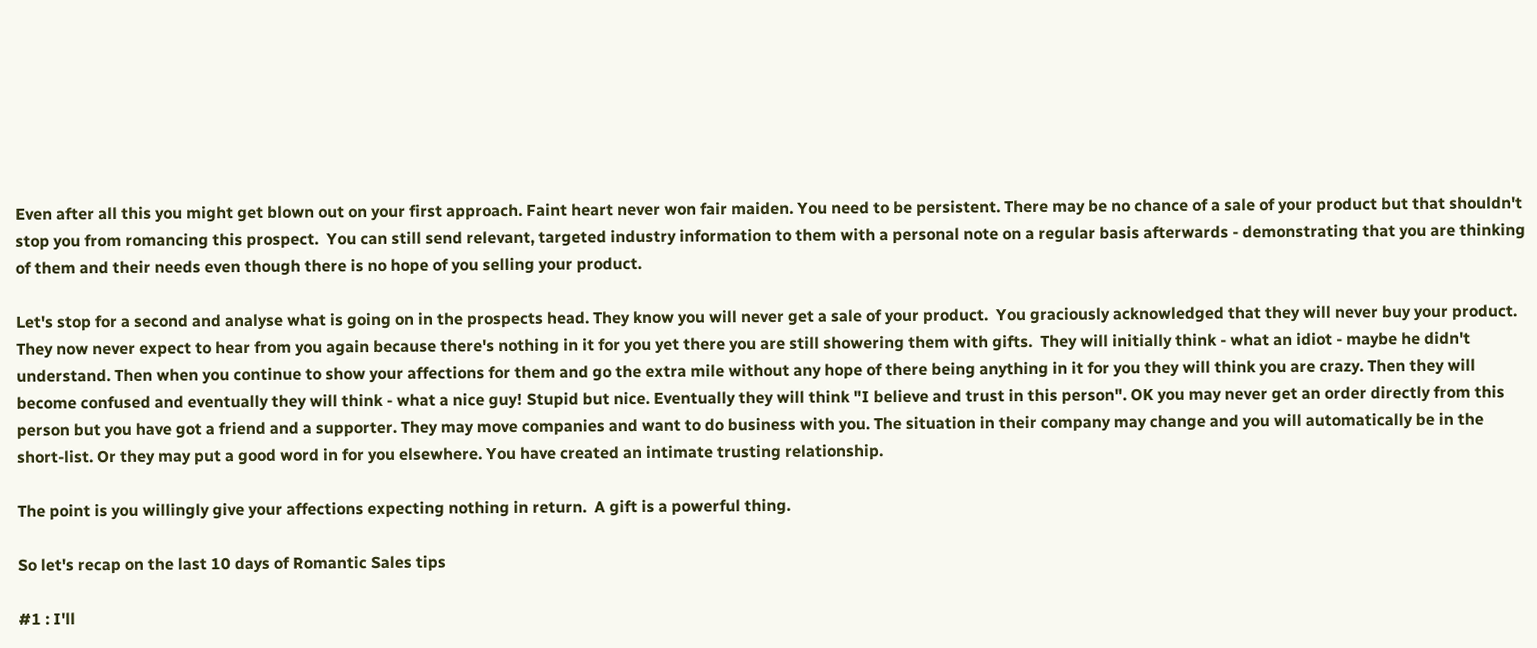Even after all this you might get blown out on your first approach. Faint heart never won fair maiden. You need to be persistent. There may be no chance of a sale of your product but that shouldn't stop you from romancing this prospect.  You can still send relevant, targeted industry information to them with a personal note on a regular basis afterwards - demonstrating that you are thinking of them and their needs even though there is no hope of you selling your product.

Let's stop for a second and analyse what is going on in the prospects head. They know you will never get a sale of your product.  You graciously acknowledged that they will never buy your product. They now never expect to hear from you again because there's nothing in it for you yet there you are still showering them with gifts.  They will initially think - what an idiot - maybe he didn't understand. Then when you continue to show your affections for them and go the extra mile without any hope of there being anything in it for you they will think you are crazy. Then they will become confused and eventually they will think - what a nice guy! Stupid but nice. Eventually they will think "I believe and trust in this person". OK you may never get an order directly from this person but you have got a friend and a supporter. They may move companies and want to do business with you. The situation in their company may change and you will automatically be in the short-list. Or they may put a good word in for you elsewhere. You have created an intimate trusting relationship.

The point is you willingly give your affections expecting nothing in return.  A gift is a powerful thing.

So let's recap on the last 10 days of Romantic Sales tips

#1 : I'll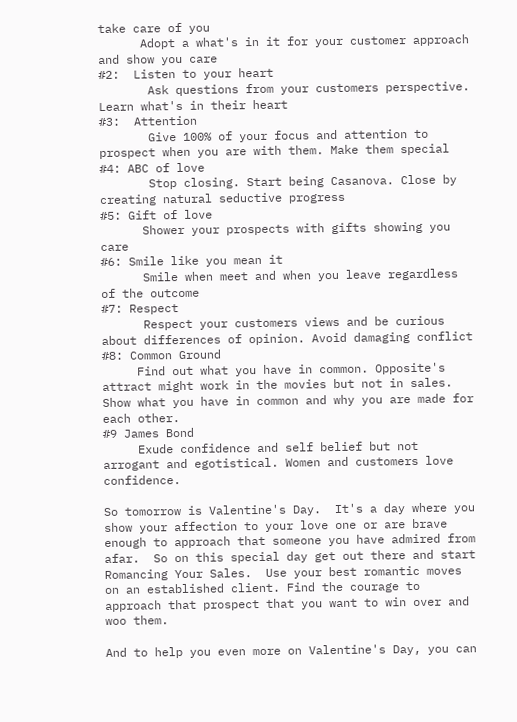take care of you
      Adopt a what's in it for your customer approach and show you care
#2:  Listen to your heart
       Ask questions from your customers perspective. Learn what's in their heart
#3:  Attention
       Give 100% of your focus and attention to prospect when you are with them. Make them special
#4: ABC of love
       Stop closing. Start being Casanova. Close by creating natural seductive progress
#5: Gift of love
      Shower your prospects with gifts showing you care
#6: Smile like you mean it
      Smile when meet and when you leave regardless of the outcome
#7: Respect
      Respect your customers views and be curious about differences of opinion. Avoid damaging conflict
#8: Common Ground
     Find out what you have in common. Opposite's attract might work in the movies but not in sales. Show what you have in common and why you are made for each other.
#9 James Bond
     Exude confidence and self belief but not arrogant and egotistical. Women and customers love confidence.

So tomorrow is Valentine's Day.  It's a day where you show your affection to your love one or are brave enough to approach that someone you have admired from afar.  So on this special day get out there and start Romancing Your Sales.  Use your best romantic moves on an established client. Find the courage to approach that prospect that you want to win over and woo them.

And to help you even more on Valentine's Day, you can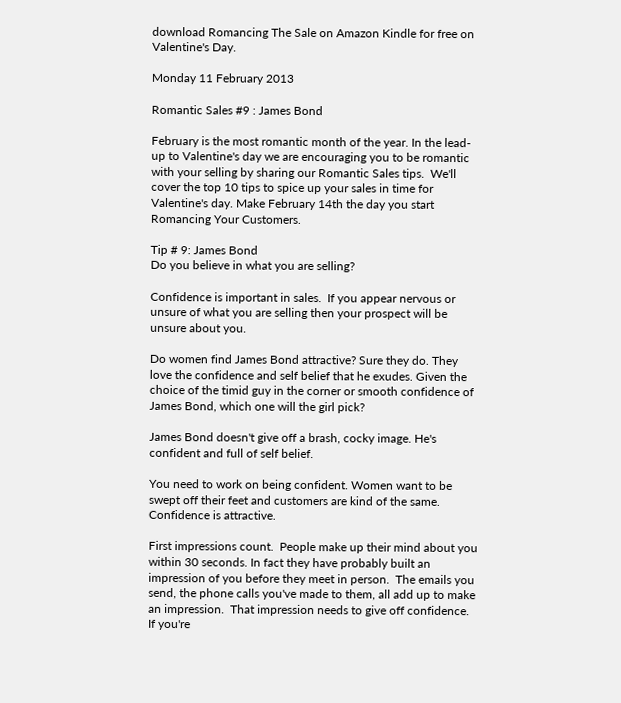download Romancing The Sale on Amazon Kindle for free on Valentine's Day.

Monday 11 February 2013

Romantic Sales #9 : James Bond

February is the most romantic month of the year. In the lead-up to Valentine's day we are encouraging you to be romantic with your selling by sharing our Romantic Sales tips.  We'll cover the top 10 tips to spice up your sales in time for Valentine's day. Make February 14th the day you start Romancing Your Customers.

Tip # 9: James Bond
Do you believe in what you are selling?

Confidence is important in sales.  If you appear nervous or unsure of what you are selling then your prospect will be unsure about you.

Do women find James Bond attractive? Sure they do. They love the confidence and self belief that he exudes. Given the choice of the timid guy in the corner or smooth confidence of James Bond, which one will the girl pick?

James Bond doesn't give off a brash, cocky image. He's confident and full of self belief.

You need to work on being confident. Women want to be swept off their feet and customers are kind of the same.  Confidence is attractive.

First impressions count.  People make up their mind about you within 30 seconds. In fact they have probably built an impression of you before they meet in person.  The emails you send, the phone calls you've made to them, all add up to make an impression.  That impression needs to give off confidence.  If you're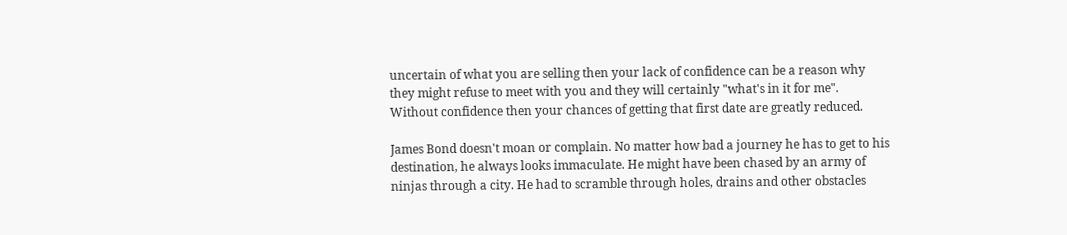uncertain of what you are selling then your lack of confidence can be a reason why they might refuse to meet with you and they will certainly "what's in it for me".
Without confidence then your chances of getting that first date are greatly reduced.

James Bond doesn't moan or complain. No matter how bad a journey he has to get to his destination, he always looks immaculate. He might have been chased by an army of ninjas through a city. He had to scramble through holes, drains and other obstacles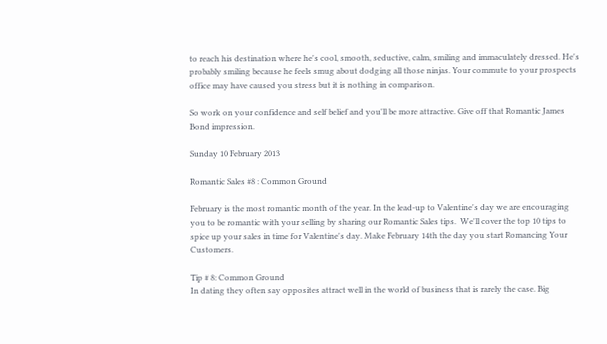to reach his destination where he's cool, smooth, seductive, calm, smiling and immaculately dressed. He's probably smiling because he feels smug about dodging all those ninjas. Your commute to your prospects office may have caused you stress but it is nothing in comparison.

So work on your confidence and self belief and you'll be more attractive. Give off that Romantic James Bond impression.

Sunday 10 February 2013

Romantic Sales #8 : Common Ground

February is the most romantic month of the year. In the lead-up to Valentine's day we are encouraging you to be romantic with your selling by sharing our Romantic Sales tips.  We'll cover the top 10 tips to spice up your sales in time for Valentine's day. Make February 14th the day you start Romancing Your Customers.

Tip # 8: Common Ground
In dating they often say opposites attract well in the world of business that is rarely the case. Big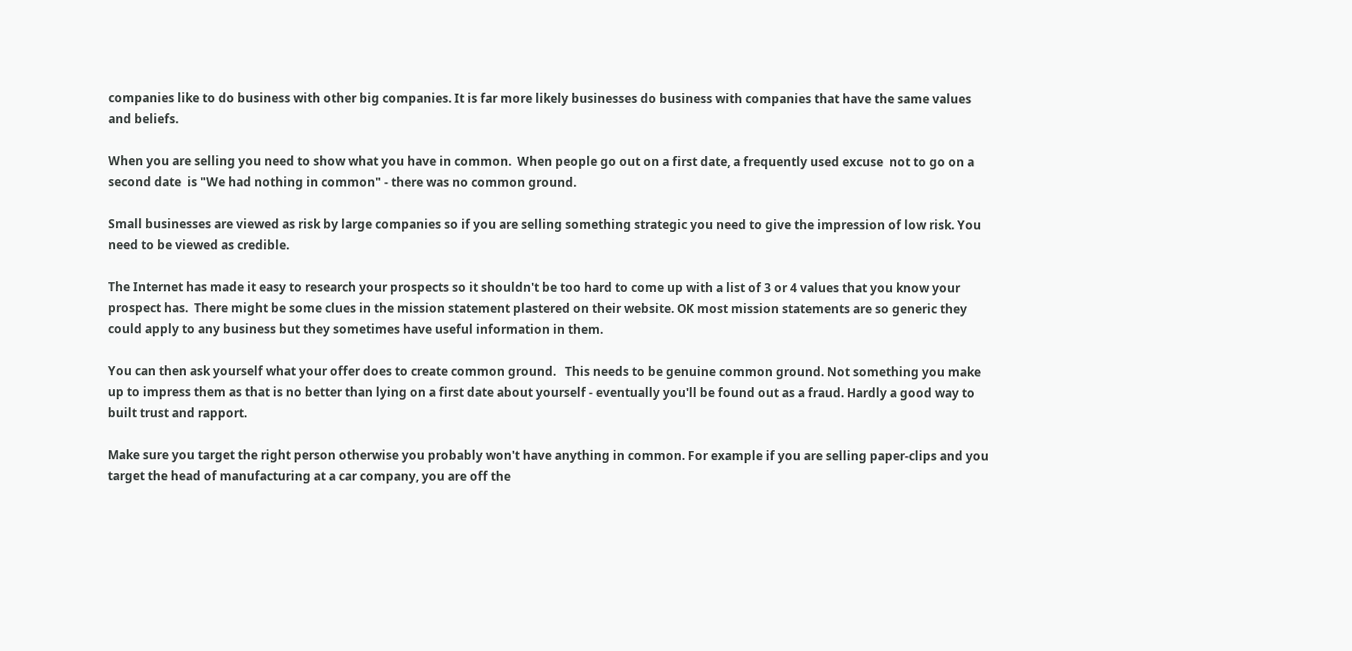companies like to do business with other big companies. It is far more likely businesses do business with companies that have the same values and beliefs.

When you are selling you need to show what you have in common.  When people go out on a first date, a frequently used excuse  not to go on a second date  is "We had nothing in common" - there was no common ground.

Small businesses are viewed as risk by large companies so if you are selling something strategic you need to give the impression of low risk. You need to be viewed as credible.

The Internet has made it easy to research your prospects so it shouldn't be too hard to come up with a list of 3 or 4 values that you know your prospect has.  There might be some clues in the mission statement plastered on their website. OK most mission statements are so generic they could apply to any business but they sometimes have useful information in them.

You can then ask yourself what your offer does to create common ground.   This needs to be genuine common ground. Not something you make up to impress them as that is no better than lying on a first date about yourself - eventually you'll be found out as a fraud. Hardly a good way to built trust and rapport.

Make sure you target the right person otherwise you probably won't have anything in common. For example if you are selling paper-clips and you target the head of manufacturing at a car company, you are off the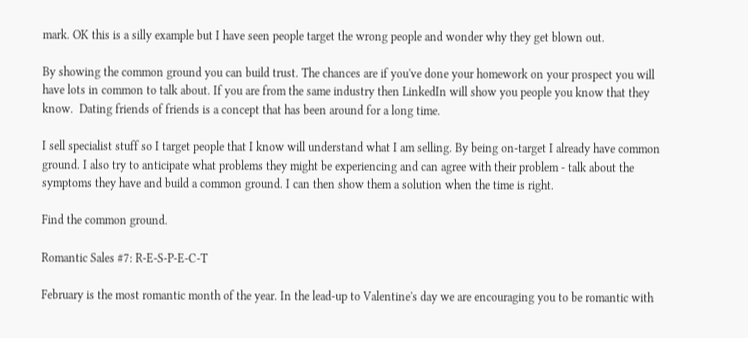mark. OK this is a silly example but I have seen people target the wrong people and wonder why they get blown out.

By showing the common ground you can build trust. The chances are if you've done your homework on your prospect you will have lots in common to talk about. If you are from the same industry then LinkedIn will show you people you know that they know.  Dating friends of friends is a concept that has been around for a long time.

I sell specialist stuff so I target people that I know will understand what I am selling. By being on-target I already have common ground. I also try to anticipate what problems they might be experiencing and can agree with their problem - talk about the symptoms they have and build a common ground. I can then show them a solution when the time is right.

Find the common ground.

Romantic Sales #7: R-E-S-P-E-C-T

February is the most romantic month of the year. In the lead-up to Valentine's day we are encouraging you to be romantic with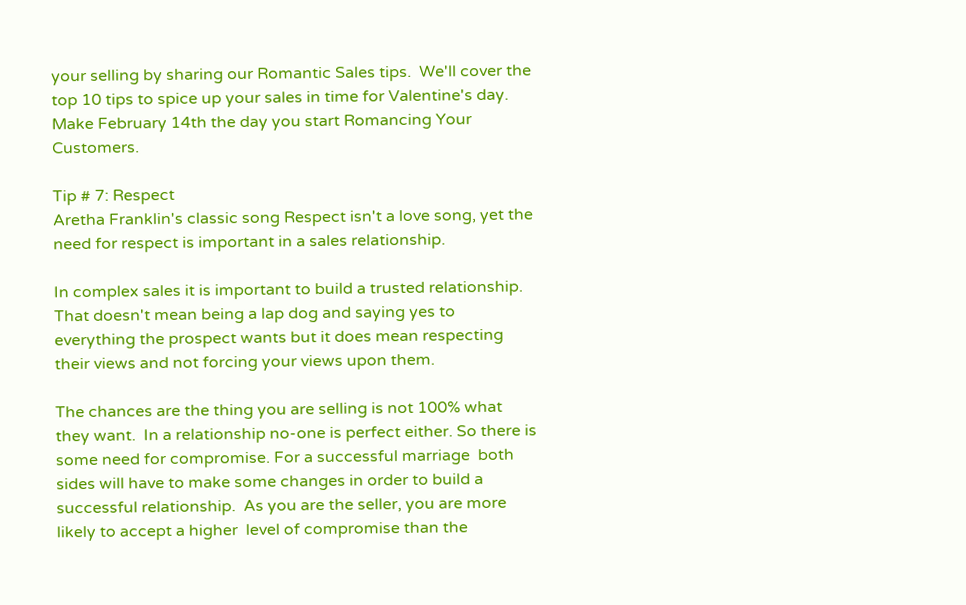your selling by sharing our Romantic Sales tips.  We'll cover the top 10 tips to spice up your sales in time for Valentine's day. Make February 14th the day you start Romancing Your Customers.

Tip # 7: Respect
Aretha Franklin's classic song Respect isn't a love song, yet the need for respect is important in a sales relationship.

In complex sales it is important to build a trusted relationship. That doesn't mean being a lap dog and saying yes to everything the prospect wants but it does mean respecting their views and not forcing your views upon them.

The chances are the thing you are selling is not 100% what they want.  In a relationship no-one is perfect either. So there is some need for compromise. For a successful marriage  both sides will have to make some changes in order to build a successful relationship.  As you are the seller, you are more likely to accept a higher  level of compromise than the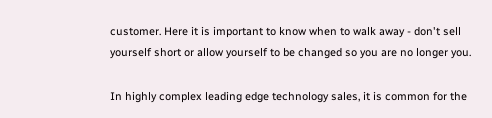customer. Here it is important to know when to walk away - don't sell yourself short or allow yourself to be changed so you are no longer you.

In highly complex leading edge technology sales, it is common for the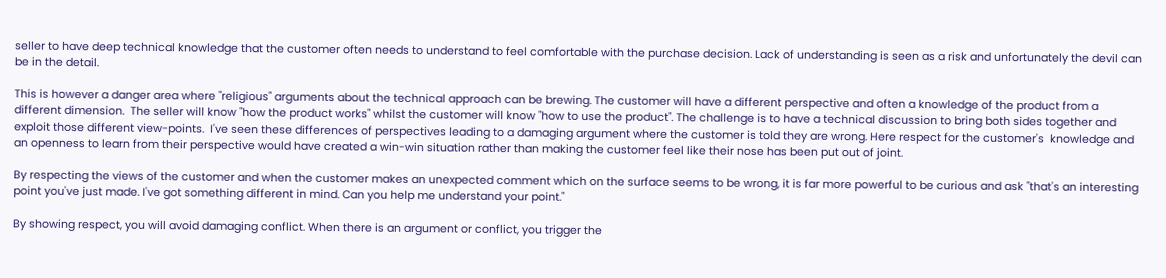seller to have deep technical knowledge that the customer often needs to understand to feel comfortable with the purchase decision. Lack of understanding is seen as a risk and unfortunately the devil can be in the detail.

This is however a danger area where "religious" arguments about the technical approach can be brewing. The customer will have a different perspective and often a knowledge of the product from a different dimension.  The seller will know "how the product works" whilst the customer will know "how to use the product". The challenge is to have a technical discussion to bring both sides together and exploit those different view-points.  I've seen these differences of perspectives leading to a damaging argument where the customer is told they are wrong. Here respect for the customer's  knowledge and an openness to learn from their perspective would have created a win-win situation rather than making the customer feel like their nose has been put out of joint.

By respecting the views of the customer and when the customer makes an unexpected comment which on the surface seems to be wrong, it is far more powerful to be curious and ask "that's an interesting point you've just made. I've got something different in mind. Can you help me understand your point."

By showing respect, you will avoid damaging conflict. When there is an argument or conflict, you trigger the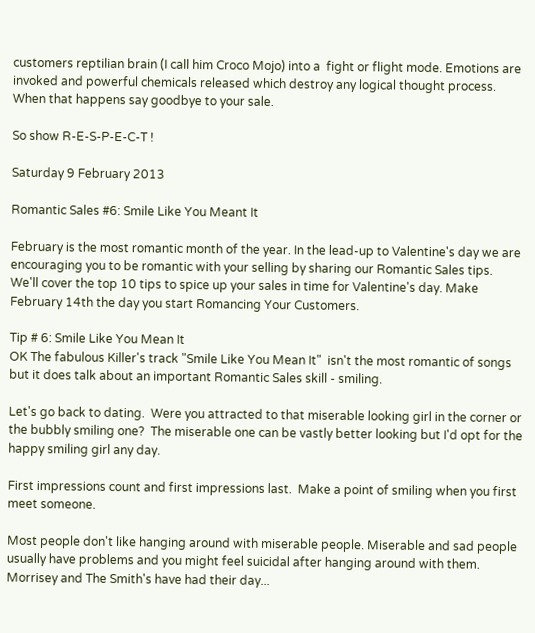customers reptilian brain (I call him Croco Mojo) into a  fight or flight mode. Emotions are invoked and powerful chemicals released which destroy any logical thought process. When that happens say goodbye to your sale.

So show R-E-S-P-E-C-T !

Saturday 9 February 2013

Romantic Sales #6: Smile Like You Meant It

February is the most romantic month of the year. In the lead-up to Valentine's day we are encouraging you to be romantic with your selling by sharing our Romantic Sales tips.  We'll cover the top 10 tips to spice up your sales in time for Valentine's day. Make February 14th the day you start Romancing Your Customers.

Tip # 6: Smile Like You Mean It
OK The fabulous Killer's track "Smile Like You Mean It"  isn't the most romantic of songs but it does talk about an important Romantic Sales skill - smiling.

Let's go back to dating.  Were you attracted to that miserable looking girl in the corner or the bubbly smiling one?  The miserable one can be vastly better looking but I'd opt for the  happy smiling girl any day.

First impressions count and first impressions last.  Make a point of smiling when you first meet someone.

Most people don't like hanging around with miserable people. Miserable and sad people usually have problems and you might feel suicidal after hanging around with them.  Morrisey and The Smith's have had their day...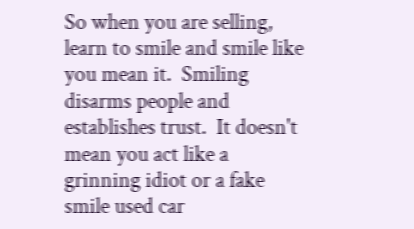So when you are selling,  learn to smile and smile like you mean it.  Smiling disarms people and establishes trust.  It doesn't mean you act like a grinning idiot or a fake smile used car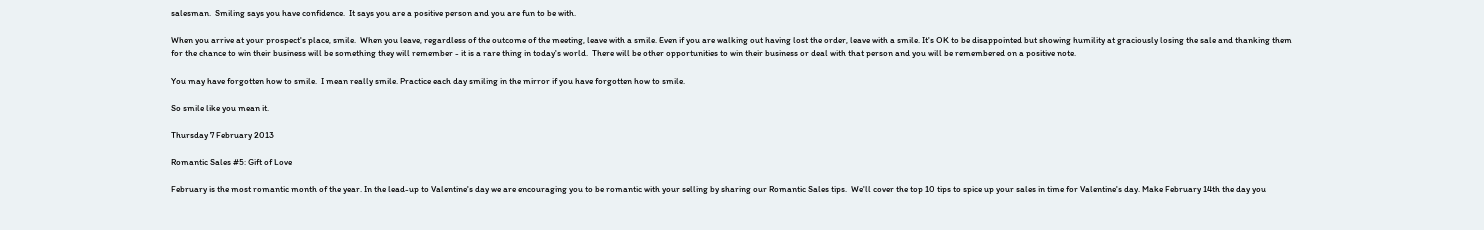salesman.  Smiling says you have confidence.  It says you are a positive person and you are fun to be with.

When you arrive at your prospect's place, smile.  When you leave, regardless of the outcome of the meeting, leave with a smile. Even if you are walking out having lost the order, leave with a smile. It's OK to be disappointed but showing humility at graciously losing the sale and thanking them for the chance to win their business will be something they will remember - it is a rare thing in today's world.  There will be other opportunities to win their business or deal with that person and you will be remembered on a positive note.

You may have forgotten how to smile.  I mean really smile. Practice each day smiling in the mirror if you have forgotten how to smile.

So smile like you mean it.

Thursday 7 February 2013

Romantic Sales #5: Gift of Love

February is the most romantic month of the year. In the lead-up to Valentine's day we are encouraging you to be romantic with your selling by sharing our Romantic Sales tips.  We'll cover the top 10 tips to spice up your sales in time for Valentine's day. Make February 14th the day you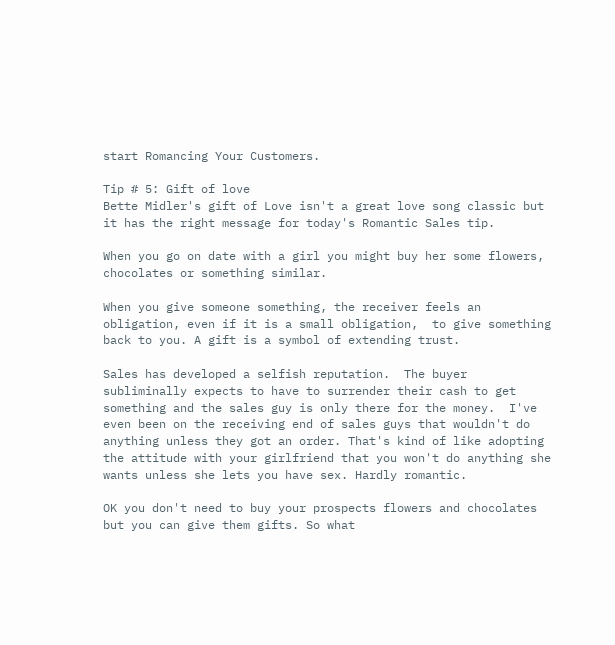start Romancing Your Customers.

Tip # 5: Gift of love
Bette Midler's gift of Love isn't a great love song classic but it has the right message for today's Romantic Sales tip.

When you go on date with a girl you might buy her some flowers, chocolates or something similar.

When you give someone something, the receiver feels an obligation, even if it is a small obligation,  to give something back to you. A gift is a symbol of extending trust.

Sales has developed a selfish reputation.  The buyer subliminally expects to have to surrender their cash to get something and the sales guy is only there for the money.  I've even been on the receiving end of sales guys that wouldn't do anything unless they got an order. That's kind of like adopting the attitude with your girlfriend that you won't do anything she wants unless she lets you have sex. Hardly romantic.

OK you don't need to buy your prospects flowers and chocolates but you can give them gifts. So what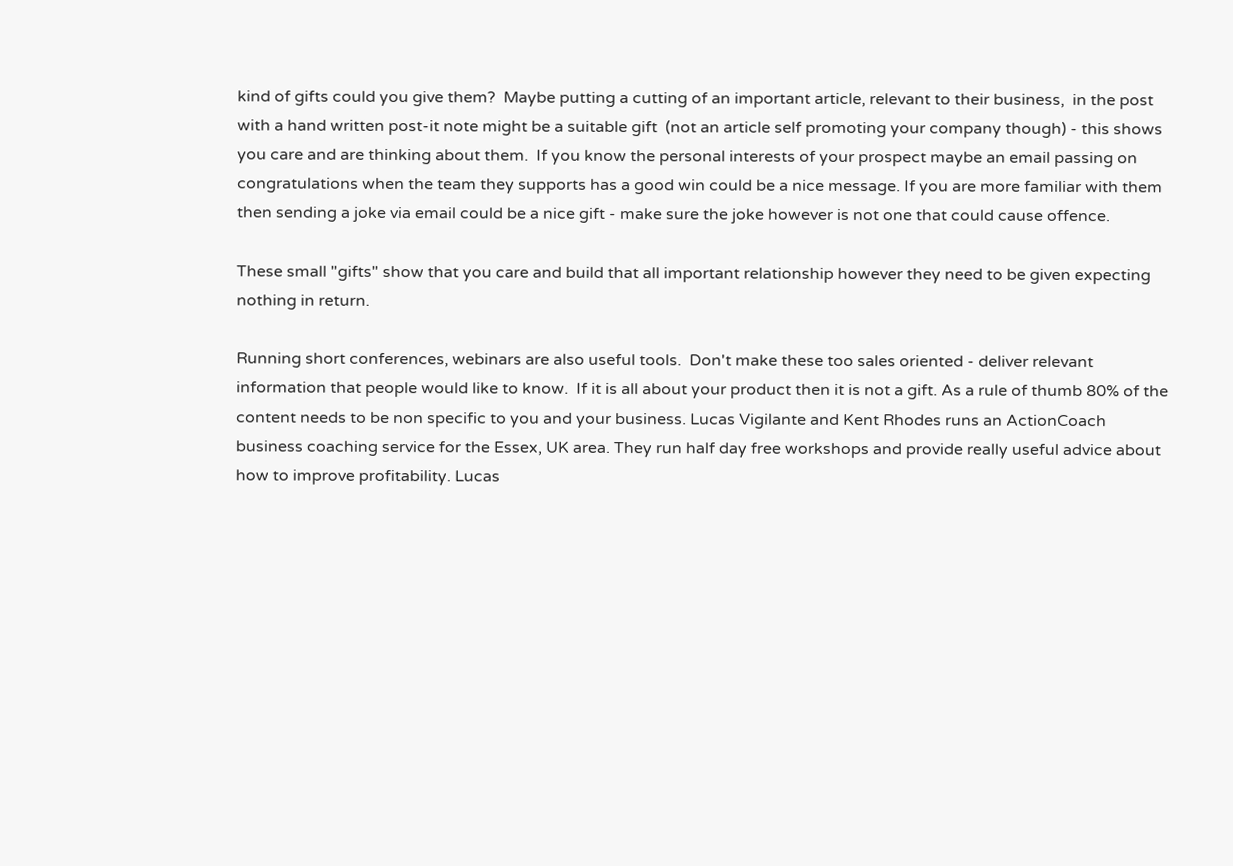kind of gifts could you give them?  Maybe putting a cutting of an important article, relevant to their business,  in the post with a hand written post-it note might be a suitable gift  (not an article self promoting your company though) - this shows you care and are thinking about them.  If you know the personal interests of your prospect maybe an email passing on congratulations when the team they supports has a good win could be a nice message. If you are more familiar with them then sending a joke via email could be a nice gift - make sure the joke however is not one that could cause offence.

These small "gifts" show that you care and build that all important relationship however they need to be given expecting nothing in return.

Running short conferences, webinars are also useful tools.  Don't make these too sales oriented - deliver relevant information that people would like to know.  If it is all about your product then it is not a gift. As a rule of thumb 80% of the content needs to be non specific to you and your business. Lucas Vigilante and Kent Rhodes runs an ActionCoach business coaching service for the Essex, UK area. They run half day free workshops and provide really useful advice about how to improve profitability. Lucas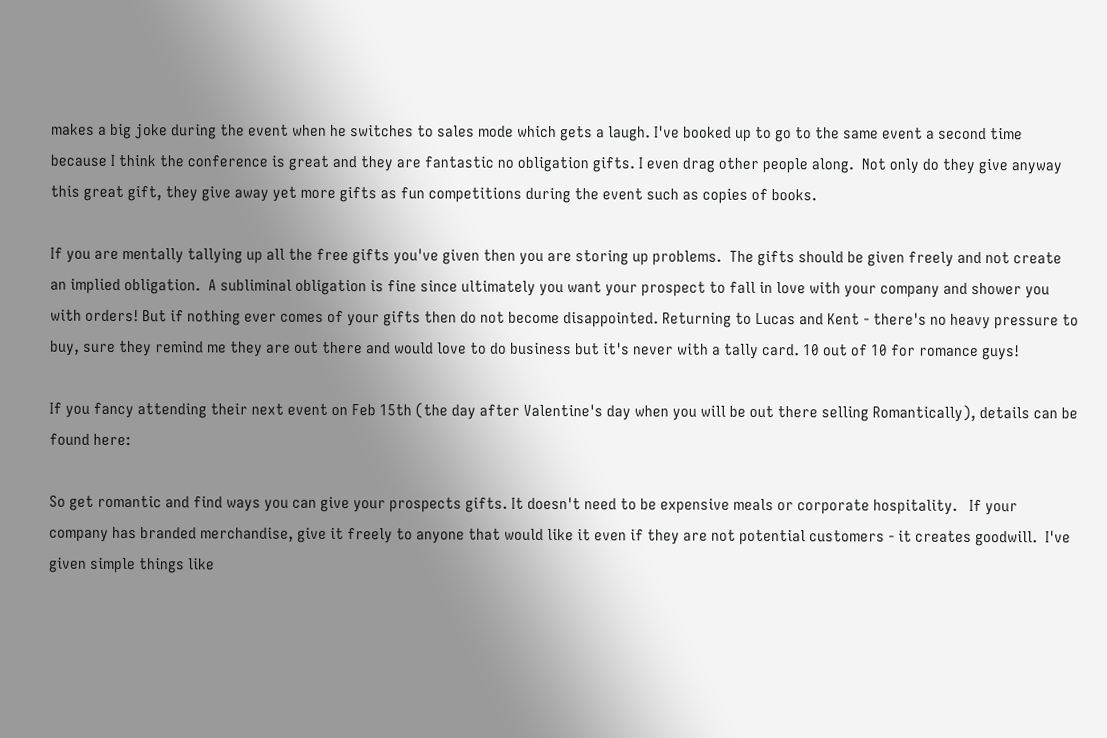makes a big joke during the event when he switches to sales mode which gets a laugh. I've booked up to go to the same event a second time because I think the conference is great and they are fantastic no obligation gifts. I even drag other people along.  Not only do they give anyway this great gift, they give away yet more gifts as fun competitions during the event such as copies of books.

If you are mentally tallying up all the free gifts you've given then you are storing up problems.  The gifts should be given freely and not create an implied obligation.  A subliminal obligation is fine since ultimately you want your prospect to fall in love with your company and shower you with orders! But if nothing ever comes of your gifts then do not become disappointed. Returning to Lucas and Kent - there's no heavy pressure to buy, sure they remind me they are out there and would love to do business but it's never with a tally card. 10 out of 10 for romance guys!

If you fancy attending their next event on Feb 15th (the day after Valentine's day when you will be out there selling Romantically), details can be found here:

So get romantic and find ways you can give your prospects gifts. It doesn't need to be expensive meals or corporate hospitality.   If your company has branded merchandise, give it freely to anyone that would like it even if they are not potential customers - it creates goodwill.  I've given simple things like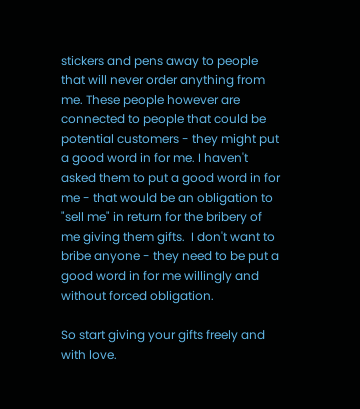stickers and pens away to people that will never order anything from me. These people however are connected to people that could be potential customers - they might put a good word in for me. I haven't asked them to put a good word in for me - that would be an obligation to "sell me" in return for the bribery of  me giving them gifts.  I don't want to bribe anyone - they need to be put a good word in for me willingly and without forced obligation.

So start giving your gifts freely and with love.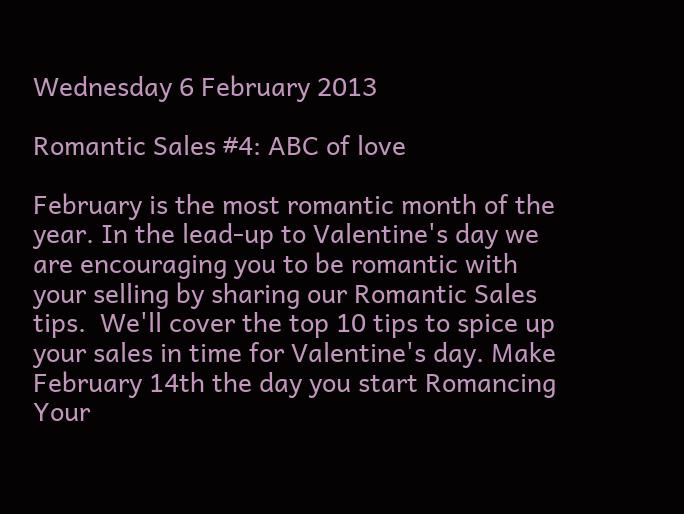Wednesday 6 February 2013

Romantic Sales #4: ABC of love

February is the most romantic month of the year. In the lead-up to Valentine's day we are encouraging you to be romantic with your selling by sharing our Romantic Sales tips.  We'll cover the top 10 tips to spice up your sales in time for Valentine's day. Make February 14th the day you start Romancing Your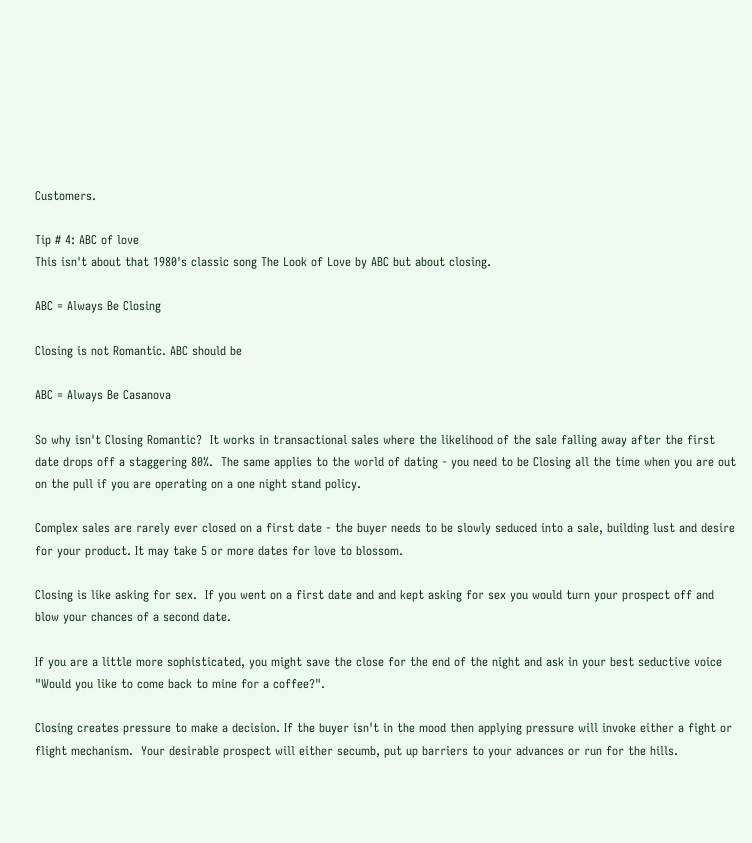Customers.

Tip # 4: ABC of love
This isn't about that 1980's classic song The Look of Love by ABC but about closing.

ABC = Always Be Closing

Closing is not Romantic. ABC should be

ABC = Always Be Casanova

So why isn't Closing Romantic?  It works in transactional sales where the likelihood of the sale falling away after the first date drops off a staggering 80%.  The same applies to the world of dating - you need to be Closing all the time when you are out on the pull if you are operating on a one night stand policy.

Complex sales are rarely ever closed on a first date - the buyer needs to be slowly seduced into a sale, building lust and desire for your product. It may take 5 or more dates for love to blossom.

Closing is like asking for sex.  If you went on a first date and and kept asking for sex you would turn your prospect off and blow your chances of a second date.

If you are a little more sophisticated, you might save the close for the end of the night and ask in your best seductive voice "Would you like to come back to mine for a coffee?".

Closing creates pressure to make a decision. If the buyer isn't in the mood then applying pressure will invoke either a fight or flight mechanism.  Your desirable prospect will either secumb, put up barriers to your advances or run for the hills.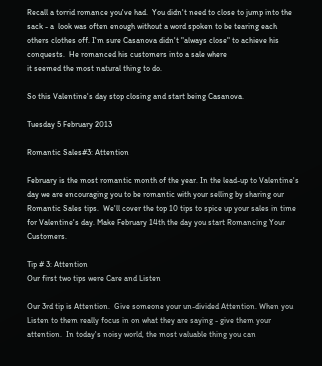Recall a torrid romance you've had.  You didn't need to close to jump into the sack - a  look was often enough without a word spoken to be tearing each others clothes off. I'm sure Casanova didn't "always close" to achieve his conquests.  He romanced his customers into a sale where
it seemed the most natural thing to do.

So this Valentine's day stop closing and start being Casanova.

Tuesday 5 February 2013

Romantic Sales#3: Attention

February is the most romantic month of the year. In the lead-up to Valentine's day we are encouraging you to be romantic with your selling by sharing our Romantic Sales tips.  We'll cover the top 10 tips to spice up your sales in time for Valentine's day. Make February 14th the day you start Romancing Your Customers.

Tip # 3: Attention
Our first two tips were Care and Listen

Our 3rd tip is Attention.  Give someone your un-divided Attention. When you Listen to them really focus in on what they are saying - give them your attention.  In today's noisy world, the most valuable thing you can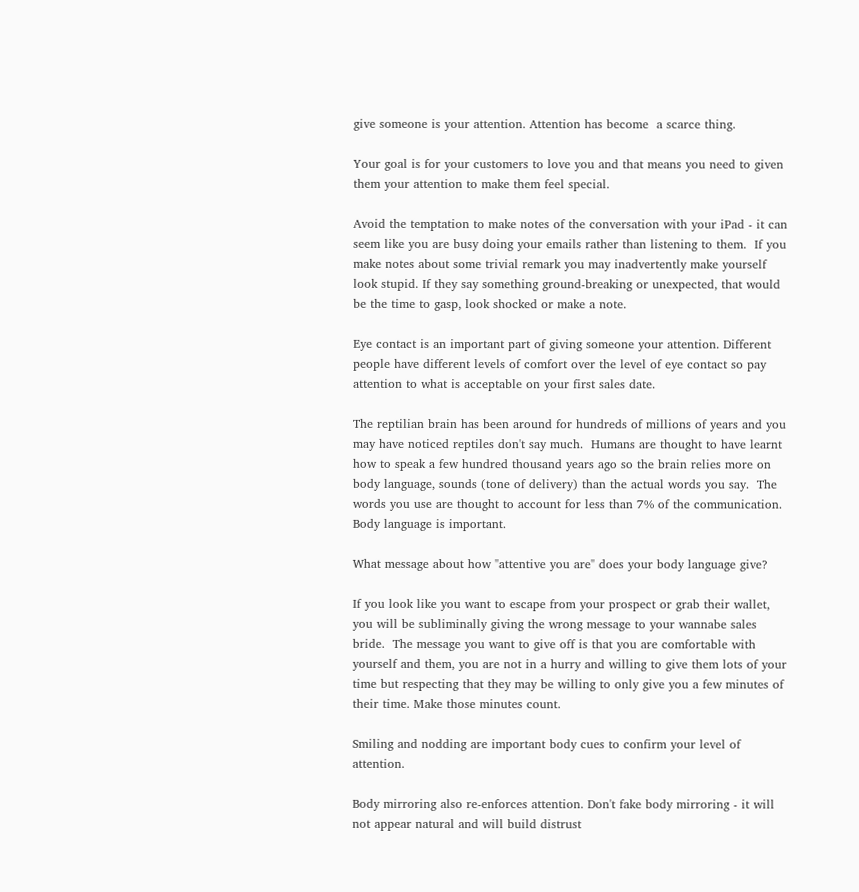give someone is your attention. Attention has become  a scarce thing.

Your goal is for your customers to love you and that means you need to given them your attention to make them feel special.

Avoid the temptation to make notes of the conversation with your iPad - it can seem like you are busy doing your emails rather than listening to them.  If you make notes about some trivial remark you may inadvertently make yourself look stupid. If they say something ground-breaking or unexpected, that would be the time to gasp, look shocked or make a note.

Eye contact is an important part of giving someone your attention. Different people have different levels of comfort over the level of eye contact so pay attention to what is acceptable on your first sales date.

The reptilian brain has been around for hundreds of millions of years and you may have noticed reptiles don't say much.  Humans are thought to have learnt how to speak a few hundred thousand years ago so the brain relies more on body language, sounds (tone of delivery) than the actual words you say.  The words you use are thought to account for less than 7% of the communication.  Body language is important.

What message about how "attentive you are" does your body language give?

If you look like you want to escape from your prospect or grab their wallet, you will be subliminally giving the wrong message to your wannabe sales bride.  The message you want to give off is that you are comfortable with yourself and them, you are not in a hurry and willing to give them lots of your time but respecting that they may be willing to only give you a few minutes of their time. Make those minutes count.

Smiling and nodding are important body cues to confirm your level of attention.

Body mirroring also re-enforces attention. Don't fake body mirroring - it will not appear natural and will build distrust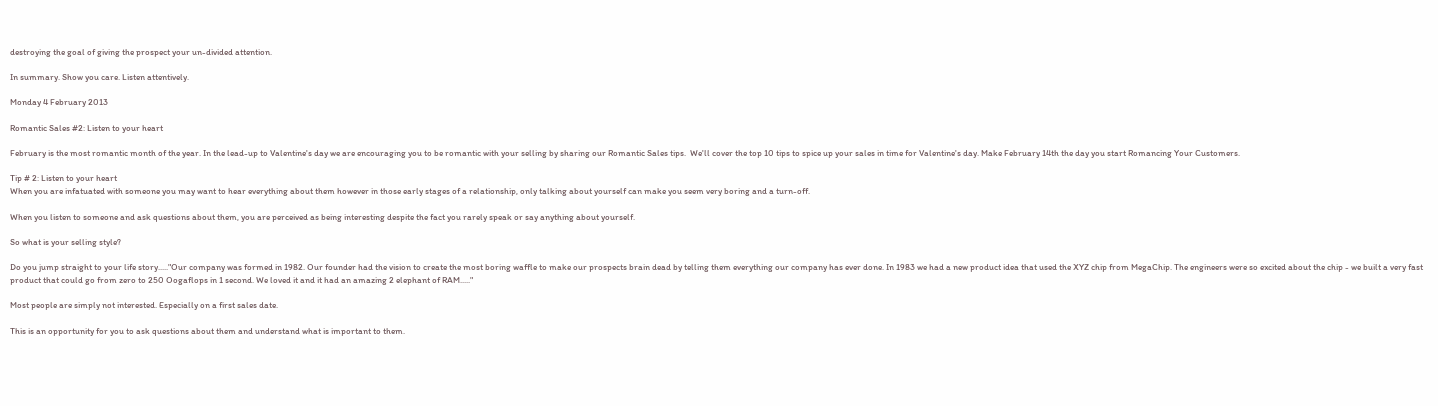destroying the goal of giving the prospect your un-divided attention.

In summary. Show you care. Listen attentively.

Monday 4 February 2013

Romantic Sales #2: Listen to your heart

February is the most romantic month of the year. In the lead-up to Valentine's day we are encouraging you to be romantic with your selling by sharing our Romantic Sales tips.  We'll cover the top 10 tips to spice up your sales in time for Valentine's day. Make February 14th the day you start Romancing Your Customers.

Tip # 2: Listen to your heart
When you are infatuated with someone you may want to hear everything about them however in those early stages of a relationship, only talking about yourself can make you seem very boring and a turn-off.

When you listen to someone and ask questions about them, you are perceived as being interesting despite the fact you rarely speak or say anything about yourself.

So what is your selling style?

Do you jump straight to your life story....."Our company was formed in 1982. Our founder had the vision to create the most boring waffle to make our prospects brain dead by telling them everything our company has ever done. In 1983 we had a new product idea that used the XYZ chip from MegaChip. The engineers were so excited about the chip - we built a very fast product that could go from zero to 250 Oogaflops in 1 second. We loved it and it had an amazing 2 elephant of RAM....."

Most people are simply not interested. Especially on a first sales date.

This is an opportunity for you to ask questions about them and understand what is important to them.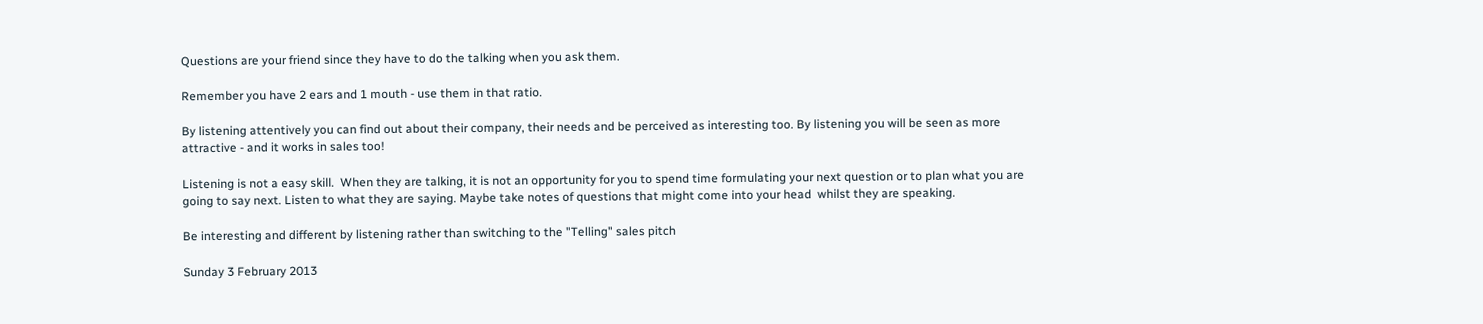Questions are your friend since they have to do the talking when you ask them.

Remember you have 2 ears and 1 mouth - use them in that ratio.

By listening attentively you can find out about their company, their needs and be perceived as interesting too. By listening you will be seen as more attractive - and it works in sales too!

Listening is not a easy skill.  When they are talking, it is not an opportunity for you to spend time formulating your next question or to plan what you are going to say next. Listen to what they are saying. Maybe take notes of questions that might come into your head  whilst they are speaking.

Be interesting and different by listening rather than switching to the "Telling" sales pitch

Sunday 3 February 2013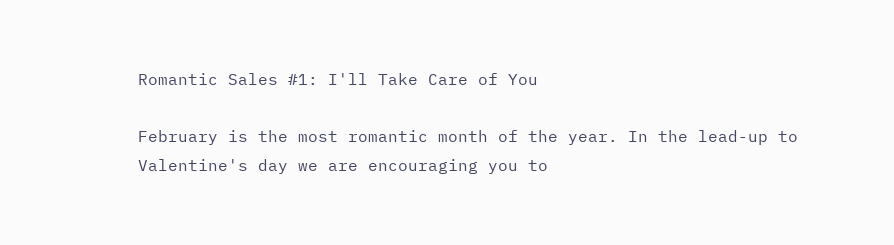Romantic Sales #1: I'll Take Care of You

February is the most romantic month of the year. In the lead-up to Valentine's day we are encouraging you to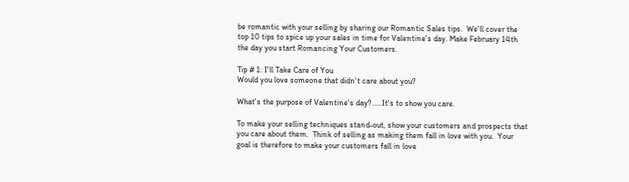be romantic with your selling by sharing our Romantic Sales tips.  We'll cover the top 10 tips to spice up your sales in time for Valentine's day. Make February 14th the day you start Romancing Your Customers.

Tip # 1: I'll Take Care of You
Would you love someone that didn't care about you?

What's the purpose of Valentine's day?.....It's to show you care.

To make your selling techniques stand-out, show your customers and prospects that you care about them.  Think of selling as making them fall in love with you.  Your goal is therefore to make your customers fall in love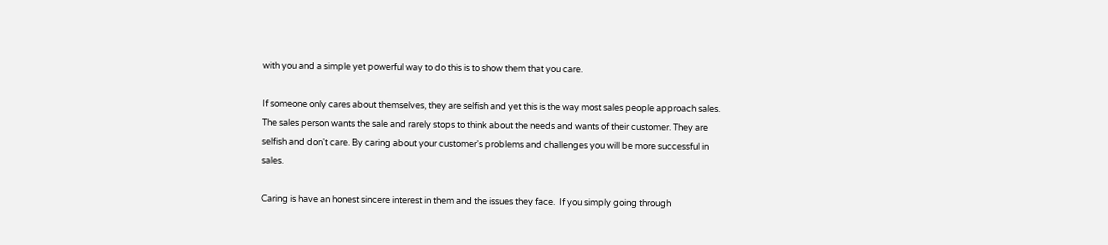with you and a simple yet powerful way to do this is to show them that you care.

If someone only cares about themselves, they are selfish and yet this is the way most sales people approach sales. The sales person wants the sale and rarely stops to think about the needs and wants of their customer. They are selfish and don't care. By caring about your customer's problems and challenges you will be more successful in sales.

Caring is have an honest sincere interest in them and the issues they face.  If you simply going through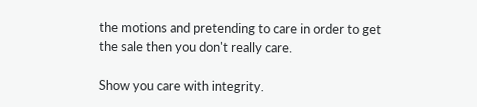the motions and pretending to care in order to get the sale then you don't really care.

Show you care with integrity.